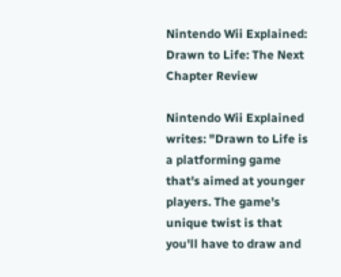Nintendo Wii Explained: Drawn to Life: The Next Chapter Review

Nintendo Wii Explained writes: "Drawn to Life is a platforming game that's aimed at younger players. The game's unique twist is that you'll have to draw and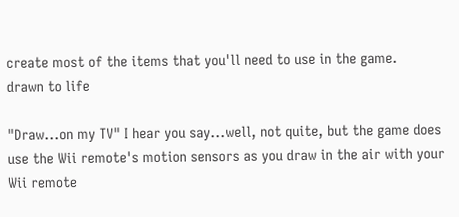create most of the items that you'll need to use in the game.
drawn to life

"Draw...on my TV" I hear you say...well, not quite, but the game does use the Wii remote's motion sensors as you draw in the air with your Wii remote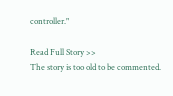controller."

Read Full Story >>
The story is too old to be commented.